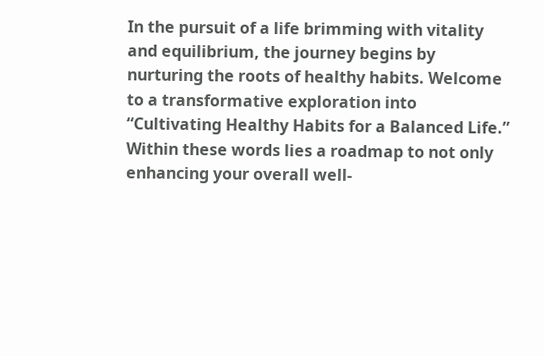In the pursuit of a life brimming with vitality and equilibrium, the journey begins by nurturing the roots of healthy habits. Welcome to a transformative exploration into “Cultivating Healthy Habits for a Balanced Life.” Within these words lies a roadmap to not only enhancing your overall well-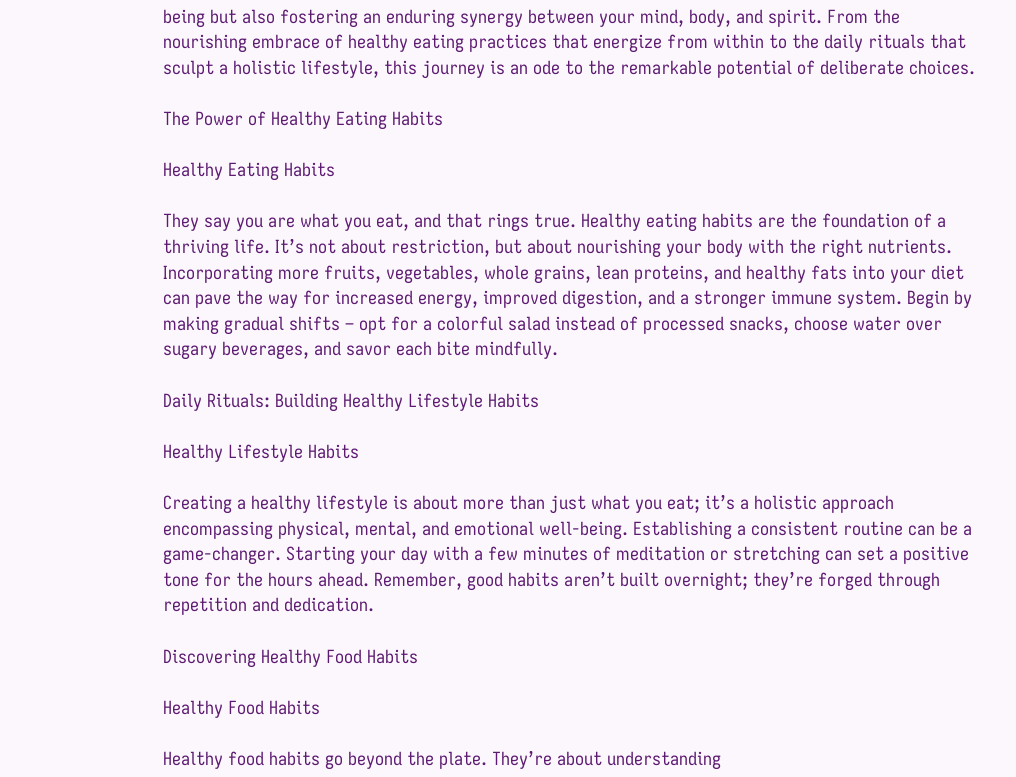being but also fostering an enduring synergy between your mind, body, and spirit. From the nourishing embrace of healthy eating practices that energize from within to the daily rituals that sculpt a holistic lifestyle, this journey is an ode to the remarkable potential of deliberate choices.

The Power of Healthy Eating Habits

Healthy Eating Habits

They say you are what you eat, and that rings true. Healthy eating habits are the foundation of a thriving life. It’s not about restriction, but about nourishing your body with the right nutrients. Incorporating more fruits, vegetables, whole grains, lean proteins, and healthy fats into your diet can pave the way for increased energy, improved digestion, and a stronger immune system. Begin by making gradual shifts – opt for a colorful salad instead of processed snacks, choose water over sugary beverages, and savor each bite mindfully.

Daily Rituals: Building Healthy Lifestyle Habits

Healthy Lifestyle Habits

Creating a healthy lifestyle is about more than just what you eat; it’s a holistic approach encompassing physical, mental, and emotional well-being. Establishing a consistent routine can be a game-changer. Starting your day with a few minutes of meditation or stretching can set a positive tone for the hours ahead. Remember, good habits aren’t built overnight; they’re forged through repetition and dedication.

Discovering Healthy Food Habits

Healthy Food Habits

Healthy food habits go beyond the plate. They’re about understanding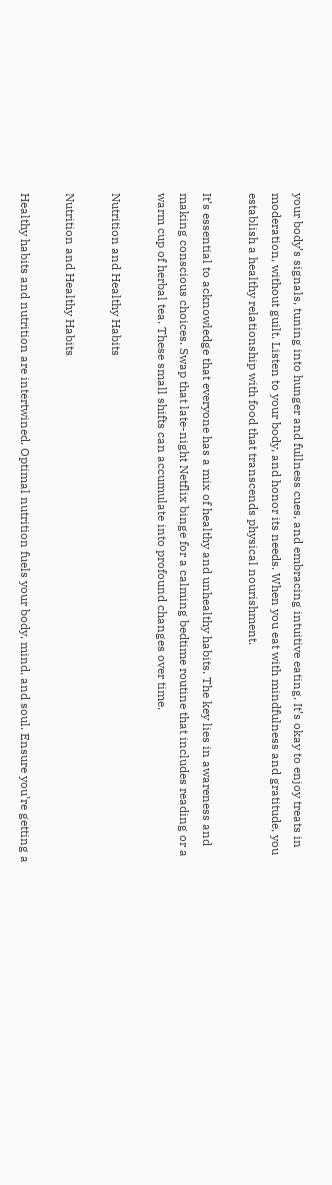your body’s signals, tuning into hunger and fullness cues, and embracing intuitive eating. It’s okay to enjoy treats in moderation, without guilt. Listen to your body, and honor its needs. When you eat with mindfulness and gratitude, you establish a healthy relationship with food that transcends physical nourishment.

It’s essential to acknowledge that everyone has a mix of healthy and unhealthy habits. The key lies in awareness and making conscious choices. Swap that late-night Netflix binge for a calming bedtime routine that includes reading or a warm cup of herbal tea. These small shifts can accumulate into profound changes over time.

Nutrition and Healthy Habits

Nutrition and Healthy Habits

Healthy habits and nutrition are intertwined. Optimal nutrition fuels your body, mind, and soul. Ensure you’re getting a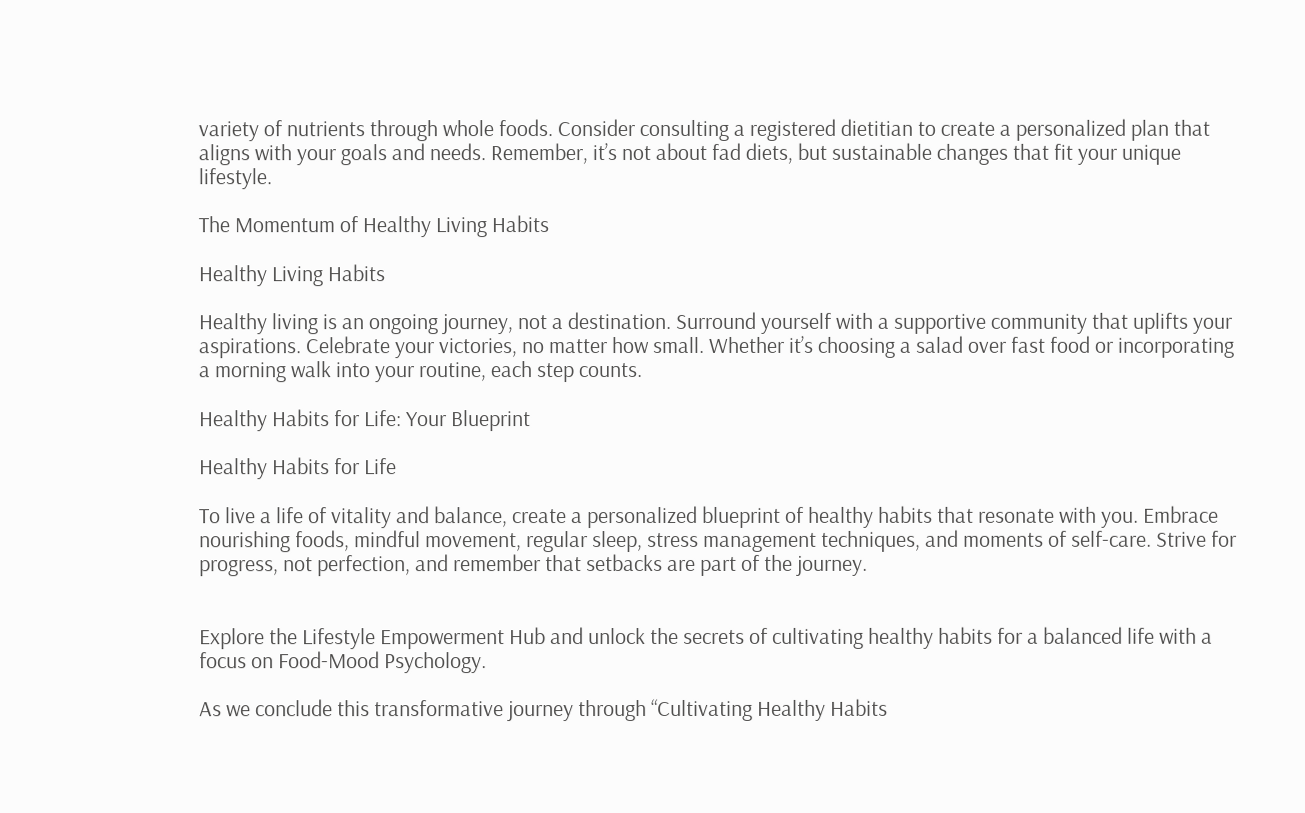variety of nutrients through whole foods. Consider consulting a registered dietitian to create a personalized plan that aligns with your goals and needs. Remember, it’s not about fad diets, but sustainable changes that fit your unique lifestyle.

The Momentum of Healthy Living Habits

Healthy Living Habits

Healthy living is an ongoing journey, not a destination. Surround yourself with a supportive community that uplifts your aspirations. Celebrate your victories, no matter how small. Whether it’s choosing a salad over fast food or incorporating a morning walk into your routine, each step counts.

Healthy Habits for Life: Your Blueprint

Healthy Habits for Life

To live a life of vitality and balance, create a personalized blueprint of healthy habits that resonate with you. Embrace nourishing foods, mindful movement, regular sleep, stress management techniques, and moments of self-care. Strive for progress, not perfection, and remember that setbacks are part of the journey.


Explore the Lifestyle Empowerment Hub and unlock the secrets of cultivating healthy habits for a balanced life with a focus on Food-Mood Psychology.

As we conclude this transformative journey through “Cultivating Healthy Habits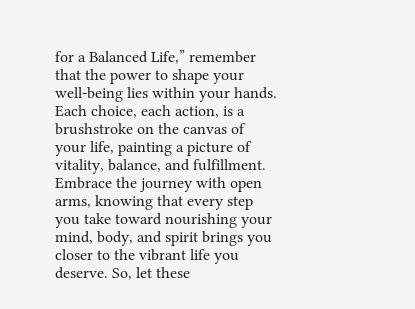for a Balanced Life,” remember that the power to shape your well-being lies within your hands. Each choice, each action, is a brushstroke on the canvas of your life, painting a picture of vitality, balance, and fulfillment. Embrace the journey with open arms, knowing that every step you take toward nourishing your mind, body, and spirit brings you closer to the vibrant life you deserve. So, let these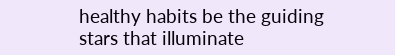healthy habits be the guiding stars that illuminate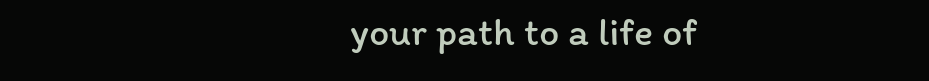your path to a life of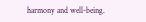harmony and well-being.